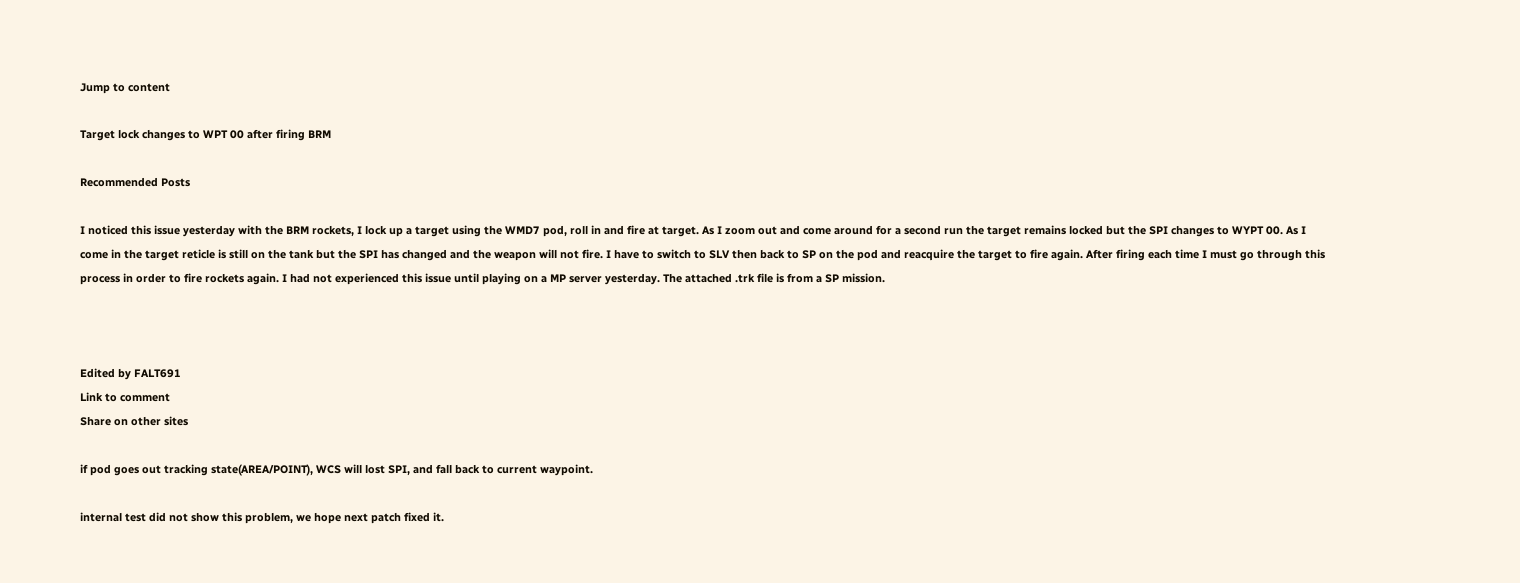Jump to content

Target lock changes to WPT 00 after firing BRM

Recommended Posts

I noticed this issue yesterday with the BRM rockets, I lock up a target using the WMD7 pod, roll in and fire at target. As I zoom out and come around for a second run the target remains locked but the SPI changes to WYPT 00. As I come in the target reticle is still on the tank but the SPI has changed and the weapon will not fire. I have to switch to SLV then back to SP on the pod and reacquire the target to fire again. After firing each time I must go through this process in order to fire rockets again. I had not experienced this issue until playing on a MP server yesterday. The attached .trk file is from a SP mission.



Edited by FALT691
Link to comment
Share on other sites

if pod goes out tracking state(AREA/POINT), WCS will lost SPI, and fall back to current waypoint.

internal test did not show this problem, we hope next patch fixed it.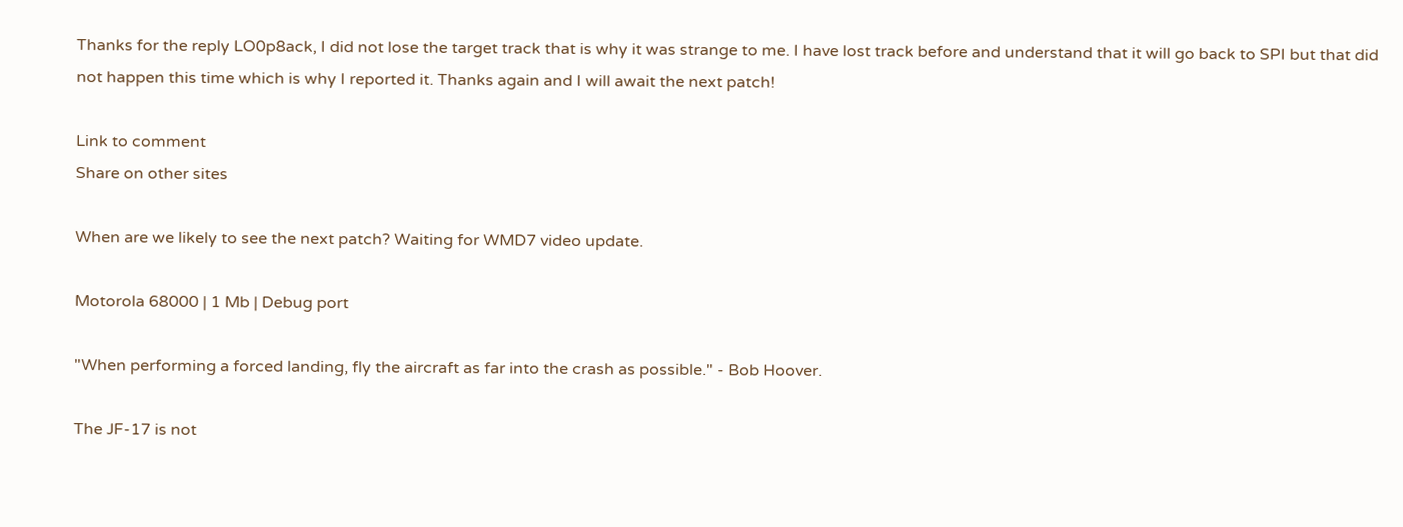Thanks for the reply LO0p8ack, I did not lose the target track that is why it was strange to me. I have lost track before and understand that it will go back to SPI but that did not happen this time which is why I reported it. Thanks again and I will await the next patch!

Link to comment
Share on other sites

When are we likely to see the next patch? Waiting for WMD7 video update.

Motorola 68000 | 1 Mb | Debug port

"When performing a forced landing, fly the aircraft as far into the crash as possible." - Bob Hoover.

The JF-17 is not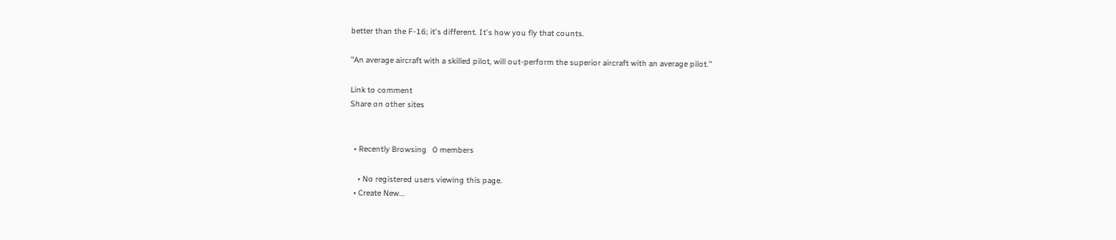better than the F-16; it's different. It's how you fly that counts.

"An average aircraft with a skilled pilot, will out-perform the superior aircraft with an average pilot."

Link to comment
Share on other sites


  • Recently Browsing   0 members

    • No registered users viewing this page.
  • Create New...